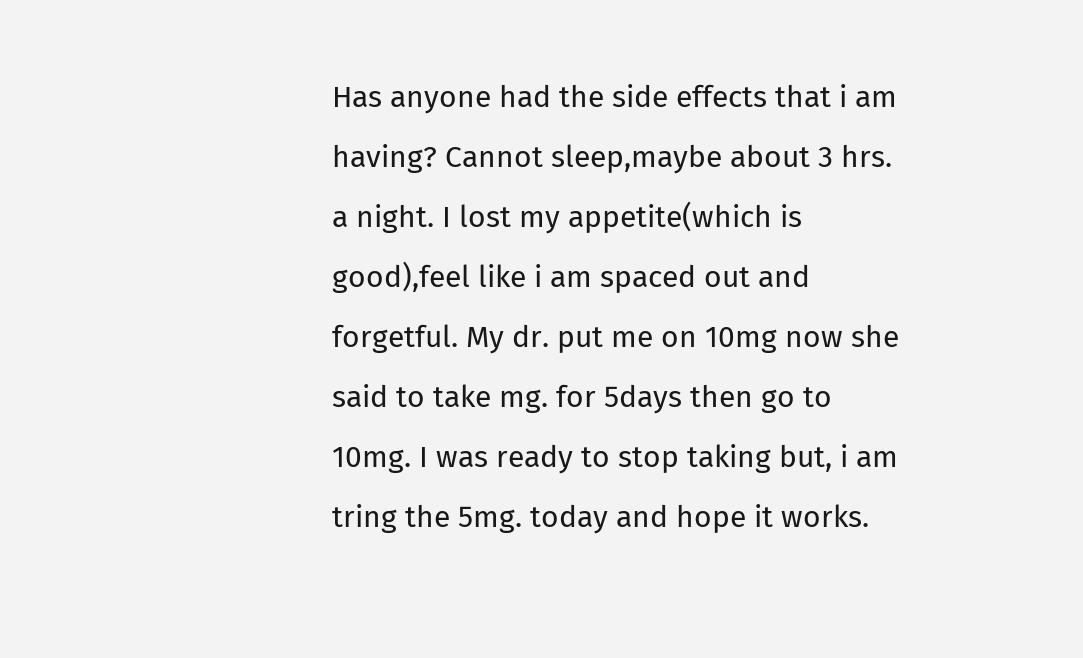Has anyone had the side effects that i am having? Cannot sleep,maybe about 3 hrs. a night. I lost my appetite(which is good),feel like i am spaced out and forgetful. My dr. put me on 10mg now she said to take mg. for 5days then go to 10mg. I was ready to stop taking but, i am tring the 5mg. today and hope it works.